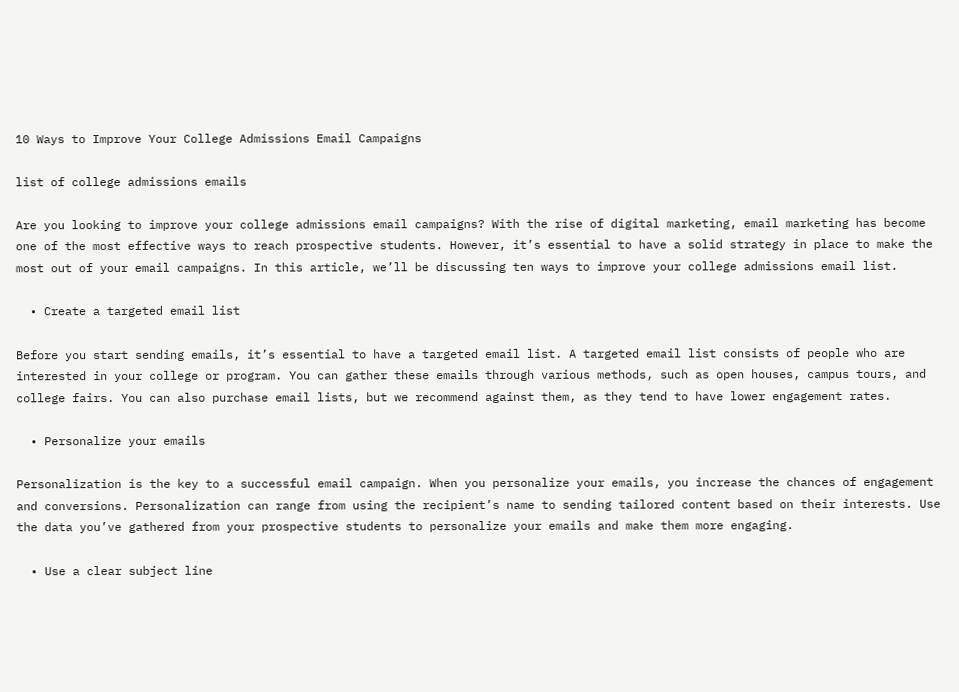10 Ways to Improve Your College Admissions Email Campaigns

list of college admissions emails

Are you looking to improve your college admissions email campaigns? With the rise of digital marketing, email marketing has become one of the most effective ways to reach prospective students. However, it’s essential to have a solid strategy in place to make the most out of your email campaigns. In this article, we’ll be discussing ten ways to improve your college admissions email list.

  • Create a targeted email list

Before you start sending emails, it’s essential to have a targeted email list. A targeted email list consists of people who are interested in your college or program. You can gather these emails through various methods, such as open houses, campus tours, and college fairs. You can also purchase email lists, but we recommend against them, as they tend to have lower engagement rates.

  • Personalize your emails

Personalization is the key to a successful email campaign. When you personalize your emails, you increase the chances of engagement and conversions. Personalization can range from using the recipient’s name to sending tailored content based on their interests. Use the data you’ve gathered from your prospective students to personalize your emails and make them more engaging.

  • Use a clear subject line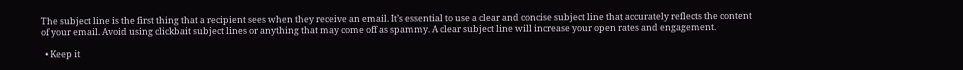The subject line is the first thing that a recipient sees when they receive an email. It’s essential to use a clear and concise subject line that accurately reflects the content of your email. Avoid using clickbait subject lines or anything that may come off as spammy. A clear subject line will increase your open rates and engagement.

  • Keep it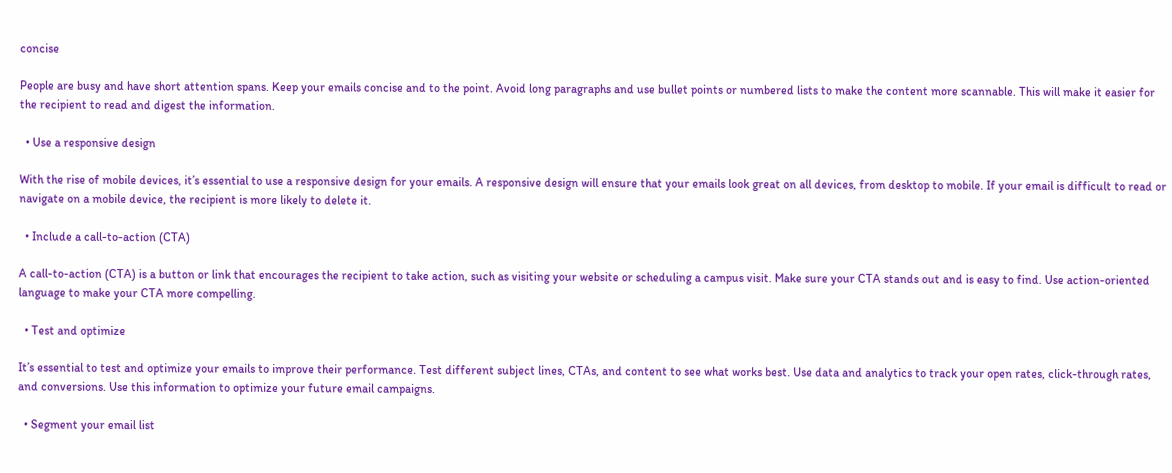concise

People are busy and have short attention spans. Keep your emails concise and to the point. Avoid long paragraphs and use bullet points or numbered lists to make the content more scannable. This will make it easier for the recipient to read and digest the information.

  • Use a responsive design

With the rise of mobile devices, it’s essential to use a responsive design for your emails. A responsive design will ensure that your emails look great on all devices, from desktop to mobile. If your email is difficult to read or navigate on a mobile device, the recipient is more likely to delete it.

  • Include a call-to-action (CTA)

A call-to-action (CTA) is a button or link that encourages the recipient to take action, such as visiting your website or scheduling a campus visit. Make sure your CTA stands out and is easy to find. Use action-oriented language to make your CTA more compelling.

  • Test and optimize

It’s essential to test and optimize your emails to improve their performance. Test different subject lines, CTAs, and content to see what works best. Use data and analytics to track your open rates, click-through rates, and conversions. Use this information to optimize your future email campaigns.

  • Segment your email list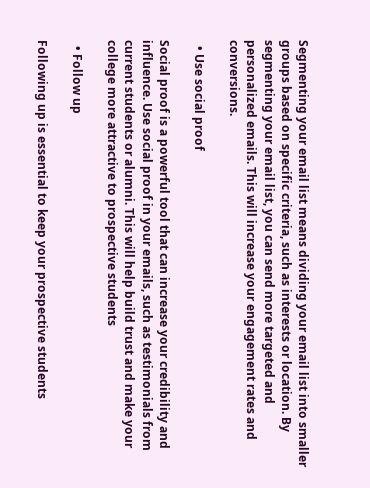Segmenting your email list means dividing your email list into smaller groups based on specific criteria, such as interests or location. By segmenting your email list, you can send more targeted and personalized emails. This will increase your engagement rates and conversions.

  • Use social proof

Social proof is a powerful tool that can increase your credibility and influence. Use social proof in your emails, such as testimonials from current students or alumni. This will help build trust and make your college more attractive to prospective students

  • Follow up

Following up is essential to keep your prospective students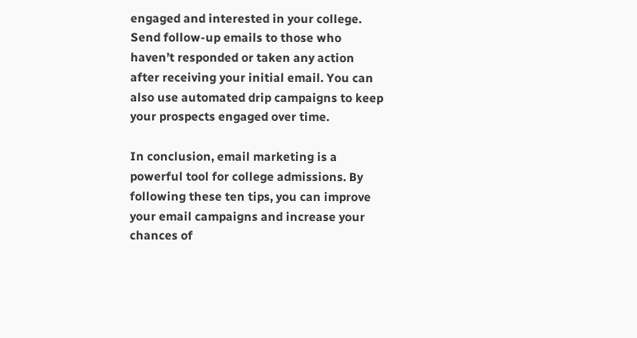engaged and interested in your college. Send follow-up emails to those who haven’t responded or taken any action after receiving your initial email. You can also use automated drip campaigns to keep your prospects engaged over time.

In conclusion, email marketing is a powerful tool for college admissions. By following these ten tips, you can improve your email campaigns and increase your chances of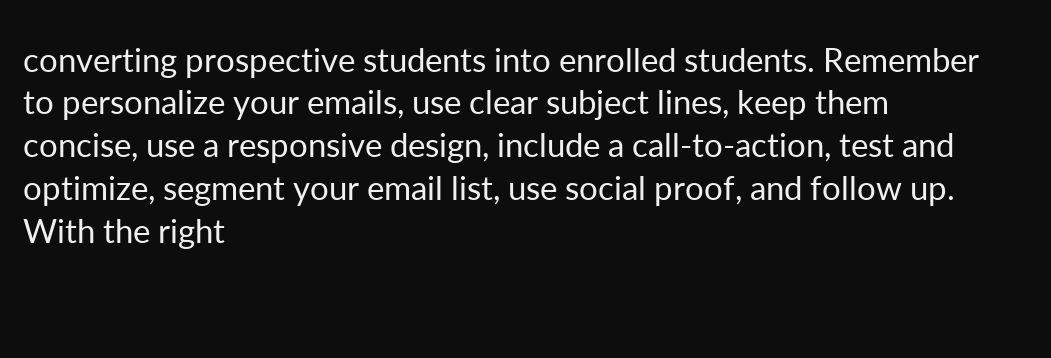converting prospective students into enrolled students. Remember to personalize your emails, use clear subject lines, keep them concise, use a responsive design, include a call-to-action, test and optimize, segment your email list, use social proof, and follow up. With the right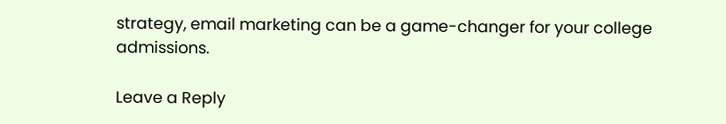strategy, email marketing can be a game-changer for your college admissions.

Leave a Reply